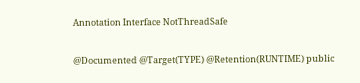Annotation Interface NotThreadSafe

@Documented @Target(TYPE) @Retention(RUNTIME) public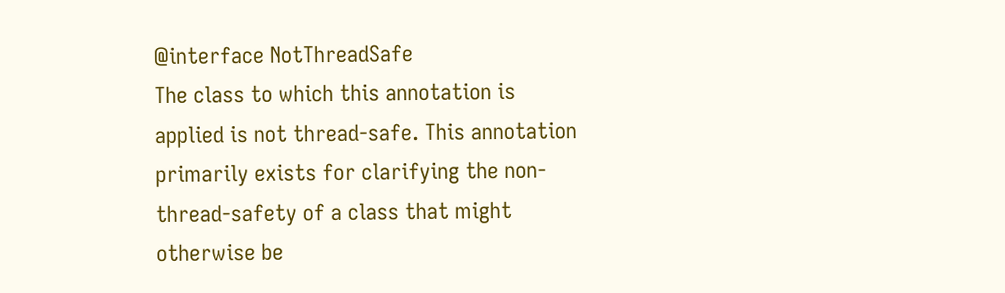@interface NotThreadSafe
The class to which this annotation is applied is not thread-safe. This annotation primarily exists for clarifying the non-thread-safety of a class that might otherwise be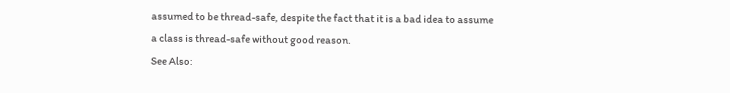assumed to be thread-safe, despite the fact that it is a bad idea to assume a class is thread-safe without good reason.
See Also: